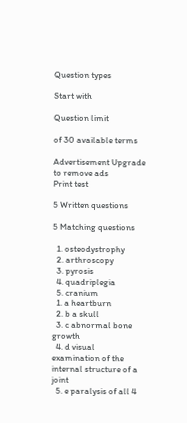Question types

Start with

Question limit

of 30 available terms

Advertisement Upgrade to remove ads
Print test

5 Written questions

5 Matching questions

  1. osteodystrophy
  2. arthroscopy
  3. pyrosis
  4. quadriplegia
  5. cranium
  1. a heartburn
  2. b a skull
  3. c abnormal bone growth
  4. d visual examination of the internal structure of a joint
  5. e paralysis of all 4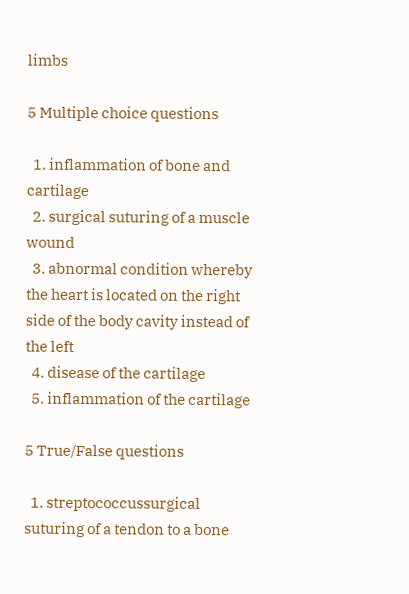limbs

5 Multiple choice questions

  1. inflammation of bone and cartilage
  2. surgical suturing of a muscle wound
  3. abnormal condition whereby the heart is located on the right side of the body cavity instead of the left
  4. disease of the cartilage
  5. inflammation of the cartilage

5 True/False questions

  1. streptococcussurgical suturing of a tendon to a bone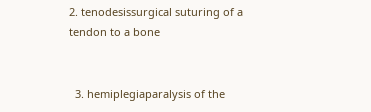2. tenodesissurgical suturing of a tendon to a bone


  3. hemiplegiaparalysis of the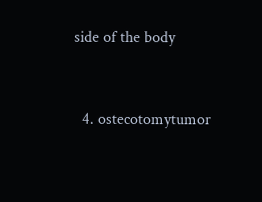side of the body


  4. ostecotomytumor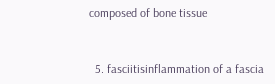composed of bone tissue


  5. fasciitisinflammation of a fascia